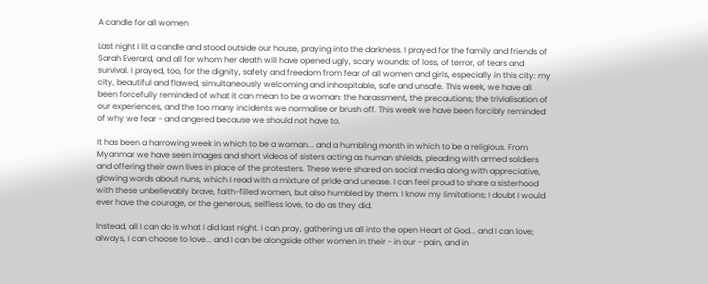A candle for all women

Last night I lit a candle and stood outside our house, praying into the darkness. I prayed for the family and friends of Sarah Everard, and all for whom her death will have opened ugly, scary wounds: of loss, of terror, of tears and survival. I prayed, too, for the dignity, safety and freedom from fear of all women and girls, especially in this city: my city, beautiful and flawed, simultaneously welcoming and inhospitable, safe and unsafe. This week, we have all been forcefully reminded of what it can mean to be a woman: the harassment, the precautions; the trivialisation of our experiences, and the too many incidents we normalise or brush off. This week we have been forcibly reminded of why we fear - and angered because we should not have to.

It has been a harrowing week in which to be a woman... and a humbling month in which to be a religious. From Myanmar we have seen images and short videos of sisters acting as human shields, pleading with armed soldiers and offering their own lives in place of the protesters. These were shared on social media along with appreciative, glowing words about nuns, which I read with a mixture of pride and unease. I can feel proud to share a sisterhood with these unbelievably brave, faith-filled women, but also humbled by them. I know my limitations; I doubt I would ever have the courage, or the generous, selfless love, to do as they did.

Instead, all I can do is what I did last night. I can pray, gathering us all into the open Heart of God... and I can love; always, I can choose to love... and I can be alongside other women in their - in our - pain, and in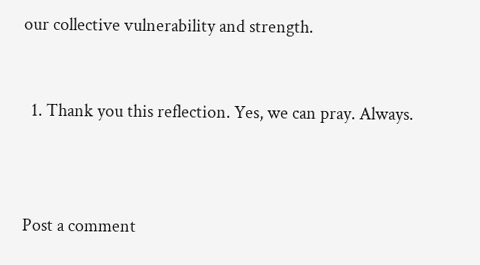our collective vulnerability and strength.


  1. Thank you this reflection. Yes, we can pray. Always.



Post a comment